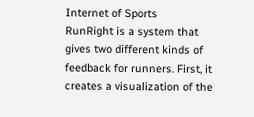Internet of Sports
RunRight is a system that gives two different kinds of feedback for runners. First, it creates a visualization of the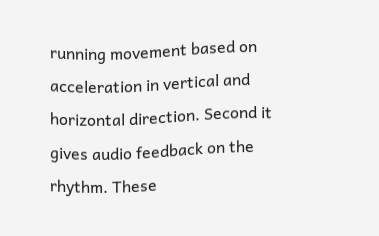running movement based on acceleration in vertical and horizontal direction. Second it gives audio feedback on the rhythm. These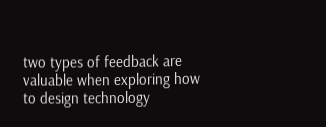two types of feedback are valuable when exploring how to design technology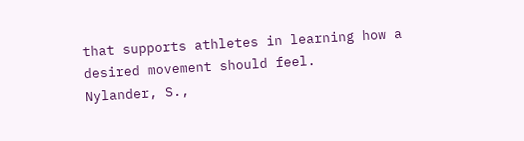that supports athletes in learning how a desired movement should feel.
Nylander, S.,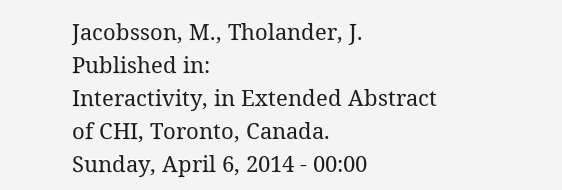Jacobsson, M., Tholander, J.
Published in:
Interactivity, in Extended Abstract of CHI, Toronto, Canada.
Sunday, April 6, 2014 - 00:00